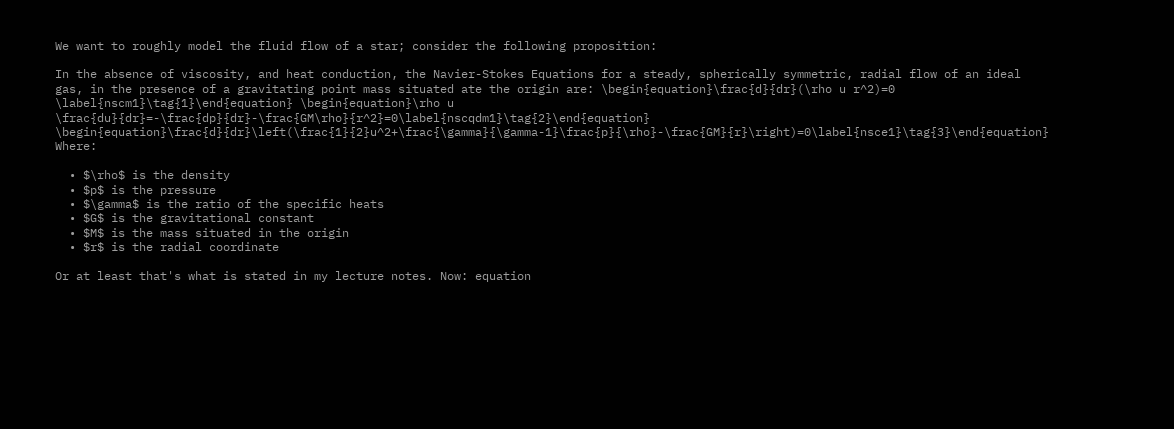We want to roughly model the fluid flow of a star; consider the following proposition:

In the absence of viscosity, and heat conduction, the Navier-Stokes Equations for a steady, spherically symmetric, radial flow of an ideal gas, in the presence of a gravitating point mass situated ate the origin are: \begin{equation}\frac{d}{dr}(\rho u r^2)=0 \label{nscm1}\tag{1}\end{equation} \begin{equation}\rho u \frac{du}{dr}=-\frac{dp}{dr}-\frac{GM\rho}{r^2}=0\label{nscqdm1}\tag{2}\end{equation} \begin{equation}\frac{d}{dr}\left(\frac{1}{2}u^2+\frac{\gamma}{\gamma-1}\frac{p}{\rho}-\frac{GM}{r}\right)=0\label{nsce1}\tag{3}\end{equation} Where:

  • $\rho$ is the density
  • $p$ is the pressure
  • $\gamma$ is the ratio of the specific heats
  • $G$ is the gravitational constant
  • $M$ is the mass situated in the origin
  • $r$ is the radial coordinate

Or at least that's what is stated in my lecture notes. Now: equation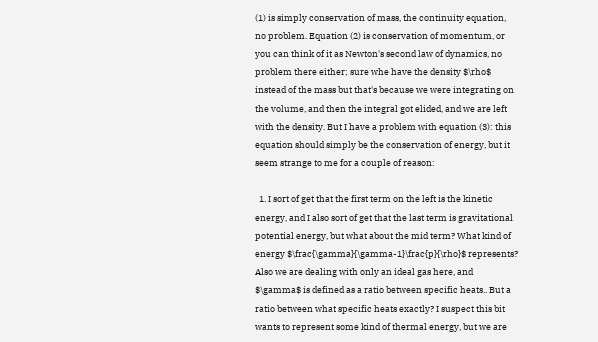(1) is simply conservation of mass, the continuity equation, no problem. Equation (2) is conservation of momentum, or you can think of it as Newton's second law of dynamics, no problem there either; sure whe have the density $\rho$ instead of the mass but that's because we were integrating on the volume, and then the integral got elided, and we are left with the density. But I have a problem with equation (3): this equation should simply be the conservation of energy, but it seem strange to me for a couple of reason:

  1. I sort of get that the first term on the left is the kinetic energy, and I also sort of get that the last term is gravitational potential energy, but what about the mid term? What kind of energy $\frac{\gamma}{\gamma-1}\frac{p}{\rho}$ represents? Also we are dealing with only an ideal gas here, and $\gamma$ is defined as a ratio between specific heats.. But a ratio between what specific heats exactly? I suspect this bit wants to represent some kind of thermal energy, but we are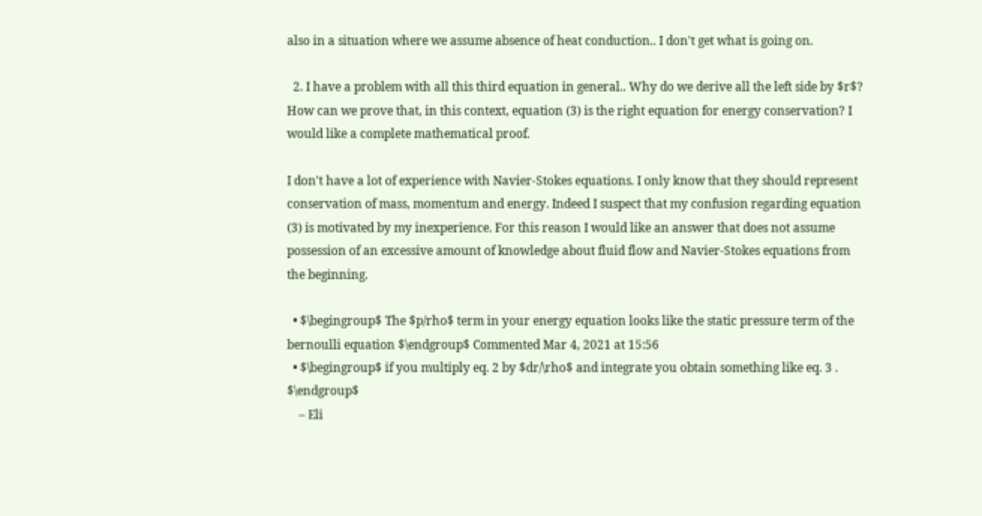also in a situation where we assume absence of heat conduction.. I don't get what is going on.

  2. I have a problem with all this third equation in general.. Why do we derive all the left side by $r$? How can we prove that, in this context, equation (3) is the right equation for energy conservation? I would like a complete mathematical proof.

I don't have a lot of experience with Navier-Stokes equations. I only know that they should represent conservation of mass, momentum and energy. Indeed I suspect that my confusion regarding equation (3) is motivated by my inexperience. For this reason I would like an answer that does not assume possession of an excessive amount of knowledge about fluid flow and Navier-Stokes equations from the beginning.

  • $\begingroup$ The $p/rho$ term in your energy equation looks like the static pressure term of the bernoulli equation $\endgroup$ Commented Mar 4, 2021 at 15:56
  • $\begingroup$ if you multiply eq. 2 by $dr/\rho$ and integrate you obtain something like eq. 3 . $\endgroup$
    – Eli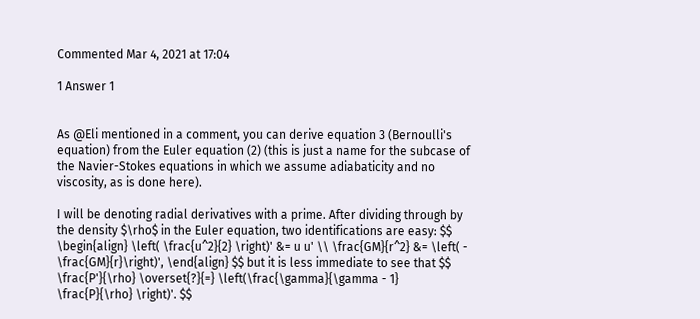Commented Mar 4, 2021 at 17:04

1 Answer 1


As @Eli mentioned in a comment, you can derive equation 3 (Bernoulli's equation) from the Euler equation (2) (this is just a name for the subcase of the Navier-Stokes equations in which we assume adiabaticity and no viscosity, as is done here).

I will be denoting radial derivatives with a prime. After dividing through by the density $\rho$ in the Euler equation, two identifications are easy: $$ \begin{align} \left( \frac{u^2}{2} \right)' &= u u' \\ \frac{GM}{r^2} &= \left( - \frac{GM}{r}\right)', \end{align} $$ but it is less immediate to see that $$ \frac{P'}{\rho} \overset{?}{=} \left(\frac{\gamma}{\gamma - 1} \frac{P}{\rho} \right)'. $$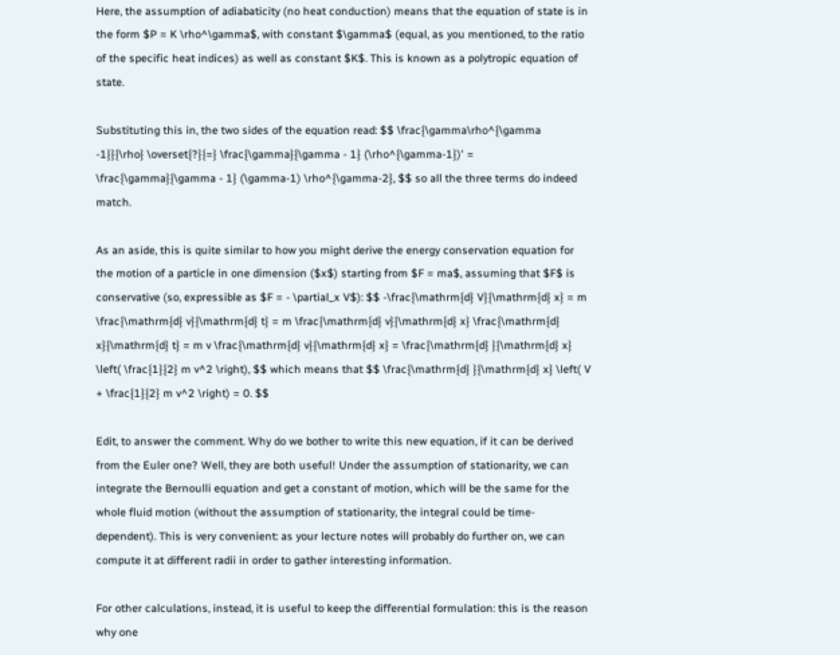Here, the assumption of adiabaticity (no heat conduction) means that the equation of state is in the form $P = K \rho^\gamma$, with constant $\gamma$ (equal, as you mentioned, to the ratio of the specific heat indices) as well as constant $K$. This is known as a polytropic equation of state.

Substituting this in, the two sides of the equation read: $$ \frac{\gamma\rho^{\gamma -1}}{\rho} \overset{?}{=} \frac{\gamma}{\gamma - 1} (\rho^{\gamma-1})' = \frac{\gamma}{\gamma - 1} (\gamma-1) \rho^{\gamma-2}, $$ so all the three terms do indeed match.

As an aside, this is quite similar to how you might derive the energy conservation equation for the motion of a particle in one dimension ($x$) starting from $F = ma$, assuming that $F$ is conservative (so, expressible as $F = - \partial_x V$): $$ -\frac{\mathrm{d} V}{\mathrm{d} x} = m \frac{\mathrm{d} v}{\mathrm{d} t} = m \frac{\mathrm{d} v}{\mathrm{d} x} \frac{\mathrm{d} x}{\mathrm{d} t} = m v \frac{\mathrm{d} v}{\mathrm{d} x} = \frac{\mathrm{d} }{\mathrm{d} x} \left( \frac{1}{2} m v^2 \right), $$ which means that $$ \frac{\mathrm{d} }{\mathrm{d} x} \left( V + \frac{1}{2} m v^2 \right) = 0. $$

Edit, to answer the comment. Why do we bother to write this new equation, if it can be derived from the Euler one? Well, they are both useful! Under the assumption of stationarity, we can integrate the Bernoulli equation and get a constant of motion, which will be the same for the whole fluid motion (without the assumption of stationarity, the integral could be time-dependent). This is very convenient: as your lecture notes will probably do further on, we can compute it at different radii in order to gather interesting information.

For other calculations, instead, it is useful to keep the differential formulation: this is the reason why one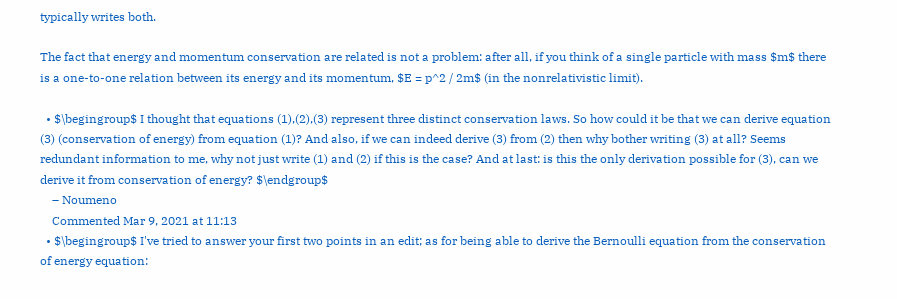typically writes both.

The fact that energy and momentum conservation are related is not a problem: after all, if you think of a single particle with mass $m$ there is a one-to-one relation between its energy and its momentum, $E = p^2 / 2m$ (in the nonrelativistic limit).

  • $\begingroup$ I thought that equations (1),(2),(3) represent three distinct conservation laws. So how could it be that we can derive equation (3) (conservation of energy) from equation (1)? And also, if we can indeed derive (3) from (2) then why bother writing (3) at all? Seems redundant information to me, why not just write (1) and (2) if this is the case? And at last: is this the only derivation possible for (3), can we derive it from conservation of energy? $\endgroup$
    – Noumeno
    Commented Mar 9, 2021 at 11:13
  • $\begingroup$ I've tried to answer your first two points in an edit; as for being able to derive the Bernoulli equation from the conservation of energy equation: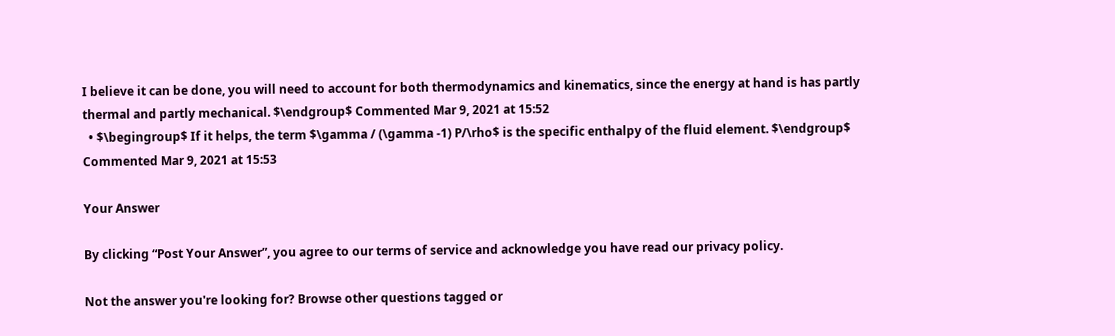I believe it can be done, you will need to account for both thermodynamics and kinematics, since the energy at hand is has partly thermal and partly mechanical. $\endgroup$ Commented Mar 9, 2021 at 15:52
  • $\begingroup$ If it helps, the term $\gamma / (\gamma -1) P/\rho$ is the specific enthalpy of the fluid element. $\endgroup$ Commented Mar 9, 2021 at 15:53

Your Answer

By clicking “Post Your Answer”, you agree to our terms of service and acknowledge you have read our privacy policy.

Not the answer you're looking for? Browse other questions tagged or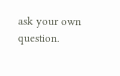ask your own question.